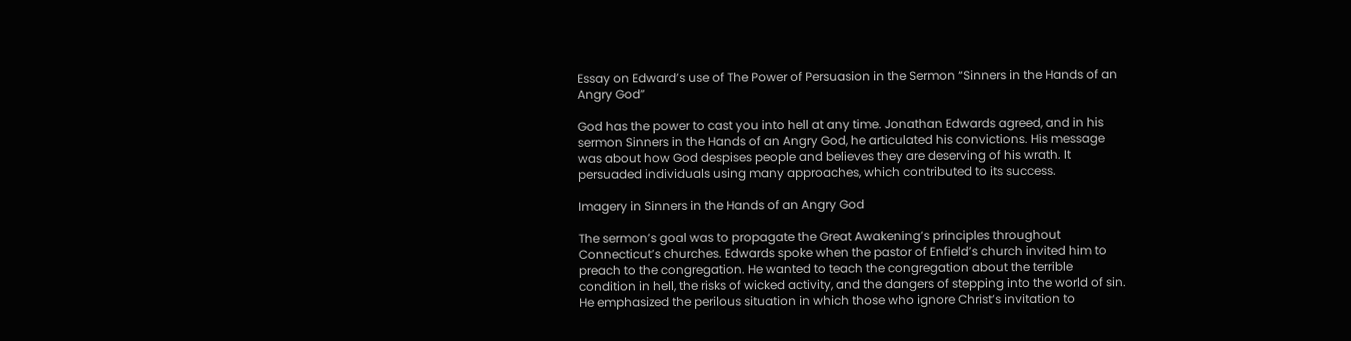Essay on Edward’s use of The Power of Persuasion in the Sermon “Sinners in the Hands of an Angry God”

God has the power to cast you into hell at any time. Jonathan Edwards agreed, and in his sermon Sinners in the Hands of an Angry God, he articulated his convictions. His message was about how God despises people and believes they are deserving of his wrath. It persuaded individuals using many approaches, which contributed to its success.

Imagery in Sinners in the Hands of an Angry God

The sermon’s goal was to propagate the Great Awakening’s principles throughout Connecticut’s churches. Edwards spoke when the pastor of Enfield’s church invited him to preach to the congregation. He wanted to teach the congregation about the terrible condition in hell, the risks of wicked activity, and the dangers of stepping into the world of sin. He emphasized the perilous situation in which those who ignore Christ’s invitation to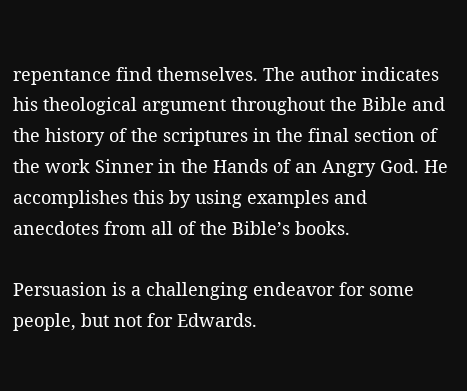repentance find themselves. The author indicates his theological argument throughout the Bible and the history of the scriptures in the final section of the work Sinner in the Hands of an Angry God. He accomplishes this by using examples and anecdotes from all of the Bible’s books.

Persuasion is a challenging endeavor for some people, but not for Edwards.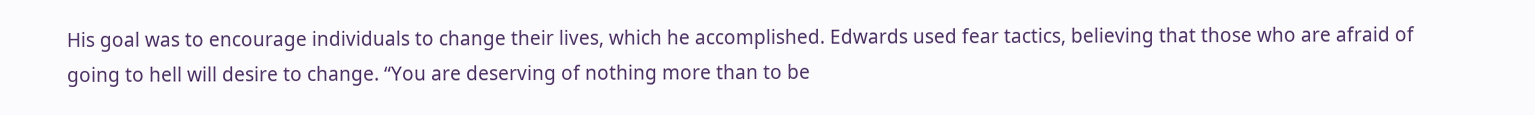His goal was to encourage individuals to change their lives, which he accomplished. Edwards used fear tactics, believing that those who are afraid of going to hell will desire to change. “You are deserving of nothing more than to be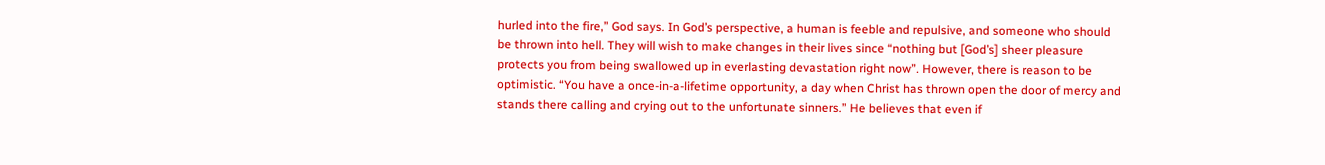hurled into the fire,” God says. In God’s perspective, a human is feeble and repulsive, and someone who should be thrown into hell. They will wish to make changes in their lives since “nothing but [God’s] sheer pleasure protects you from being swallowed up in everlasting devastation right now”. However, there is reason to be optimistic. “You have a once-in-a-lifetime opportunity, a day when Christ has thrown open the door of mercy and stands there calling and crying out to the unfortunate sinners.” He believes that even if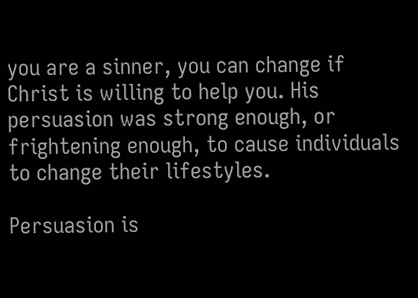you are a sinner, you can change if Christ is willing to help you. His persuasion was strong enough, or frightening enough, to cause individuals to change their lifestyles.

Persuasion is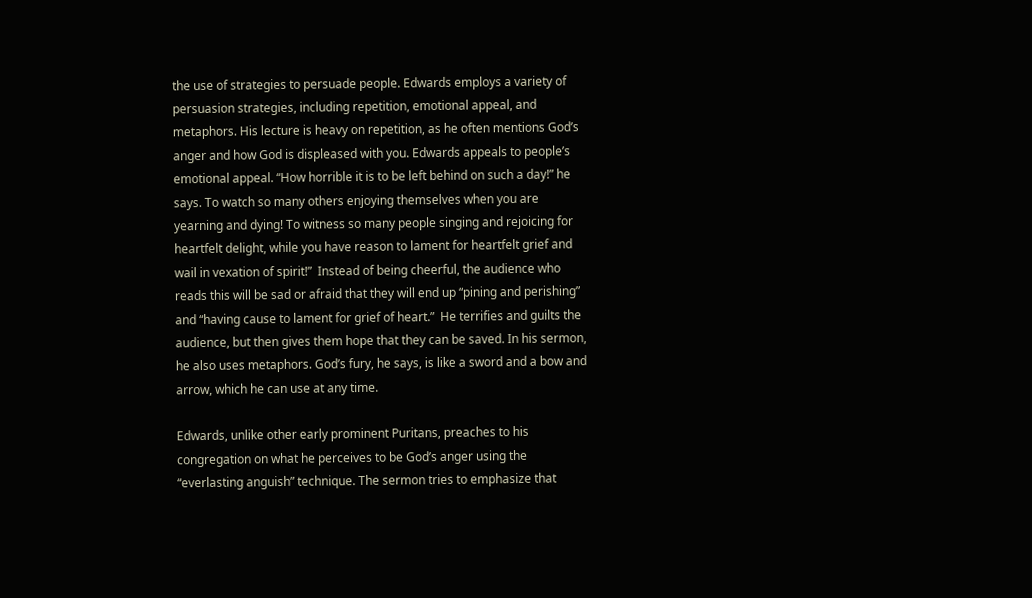the use of strategies to persuade people. Edwards employs a variety of persuasion strategies, including repetition, emotional appeal, and metaphors. His lecture is heavy on repetition, as he often mentions God’s anger and how God is displeased with you. Edwards appeals to people’s emotional appeal. “How horrible it is to be left behind on such a day!” he says. To watch so many others enjoying themselves when you are yearning and dying! To witness so many people singing and rejoicing for heartfelt delight, while you have reason to lament for heartfelt grief and wail in vexation of spirit!”  Instead of being cheerful, the audience who reads this will be sad or afraid that they will end up “pining and perishing” and “having cause to lament for grief of heart.”  He terrifies and guilts the audience, but then gives them hope that they can be saved. In his sermon, he also uses metaphors. God’s fury, he says, is like a sword and a bow and arrow, which he can use at any time.

Edwards, unlike other early prominent Puritans, preaches to his congregation on what he perceives to be God’s anger using the “everlasting anguish” technique. The sermon tries to emphasize that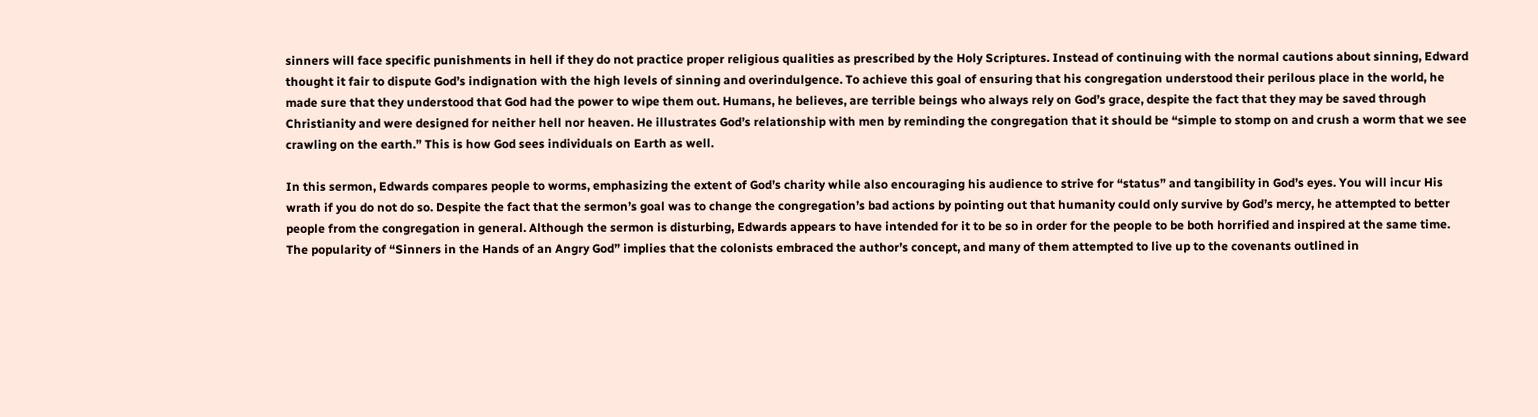sinners will face specific punishments in hell if they do not practice proper religious qualities as prescribed by the Holy Scriptures. Instead of continuing with the normal cautions about sinning, Edward thought it fair to dispute God’s indignation with the high levels of sinning and overindulgence. To achieve this goal of ensuring that his congregation understood their perilous place in the world, he made sure that they understood that God had the power to wipe them out. Humans, he believes, are terrible beings who always rely on God’s grace, despite the fact that they may be saved through Christianity and were designed for neither hell nor heaven. He illustrates God’s relationship with men by reminding the congregation that it should be “simple to stomp on and crush a worm that we see crawling on the earth.” This is how God sees individuals on Earth as well.

In this sermon, Edwards compares people to worms, emphasizing the extent of God’s charity while also encouraging his audience to strive for “status” and tangibility in God’s eyes. You will incur His wrath if you do not do so. Despite the fact that the sermon’s goal was to change the congregation’s bad actions by pointing out that humanity could only survive by God’s mercy, he attempted to better people from the congregation in general. Although the sermon is disturbing, Edwards appears to have intended for it to be so in order for the people to be both horrified and inspired at the same time. The popularity of “Sinners in the Hands of an Angry God” implies that the colonists embraced the author’s concept, and many of them attempted to live up to the covenants outlined in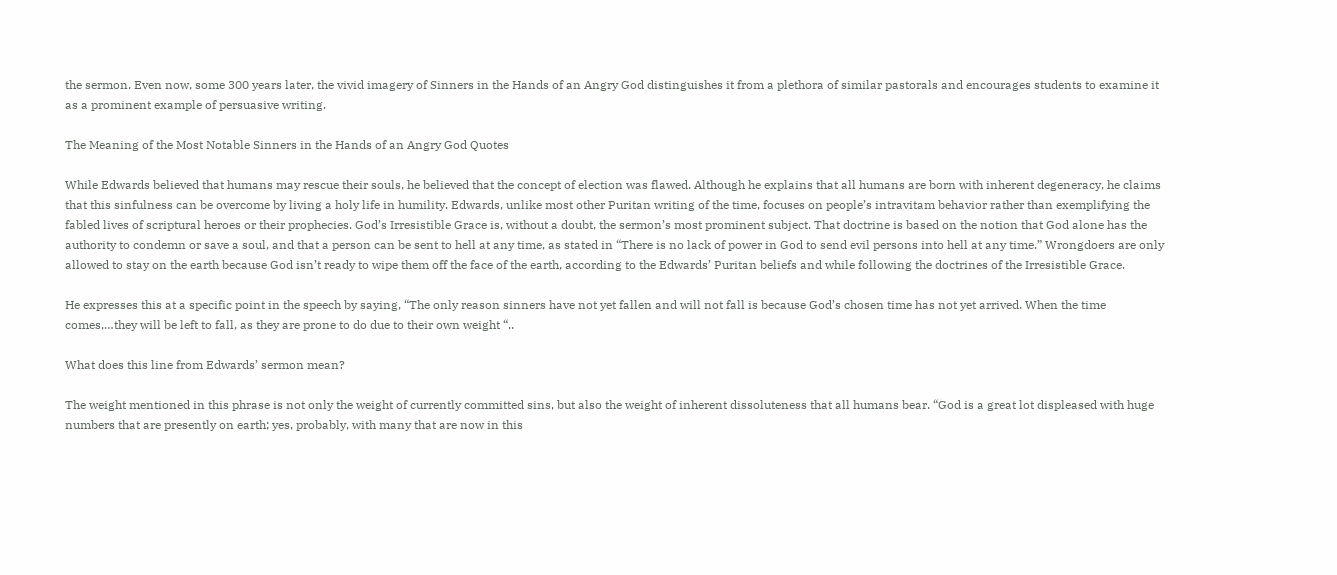the sermon. Even now, some 300 years later, the vivid imagery of Sinners in the Hands of an Angry God distinguishes it from a plethora of similar pastorals and encourages students to examine it as a prominent example of persuasive writing.

The Meaning of the Most Notable Sinners in the Hands of an Angry God Quotes

While Edwards believed that humans may rescue their souls, he believed that the concept of election was flawed. Although he explains that all humans are born with inherent degeneracy, he claims that this sinfulness can be overcome by living a holy life in humility. Edwards, unlike most other Puritan writing of the time, focuses on people’s intravitam behavior rather than exemplifying the fabled lives of scriptural heroes or their prophecies. God’s Irresistible Grace is, without a doubt, the sermon’s most prominent subject. That doctrine is based on the notion that God alone has the authority to condemn or save a soul, and that a person can be sent to hell at any time, as stated in “There is no lack of power in God to send evil persons into hell at any time.” Wrongdoers are only allowed to stay on the earth because God isn’t ready to wipe them off the face of the earth, according to the Edwards’ Puritan beliefs and while following the doctrines of the Irresistible Grace.

He expresses this at a specific point in the speech by saying, “The only reason sinners have not yet fallen and will not fall is because God’s chosen time has not yet arrived. When the time comes,…they will be left to fall, as they are prone to do due to their own weight “..

What does this line from Edwards’ sermon mean?

The weight mentioned in this phrase is not only the weight of currently committed sins, but also the weight of inherent dissoluteness that all humans bear. “God is a great lot displeased with huge numbers that are presently on earth; yes, probably, with many that are now in this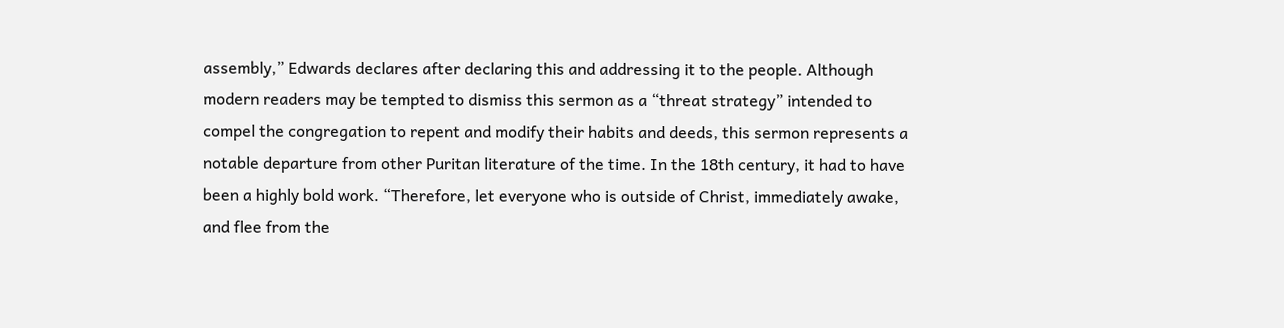assembly,” Edwards declares after declaring this and addressing it to the people. Although modern readers may be tempted to dismiss this sermon as a “threat strategy” intended to compel the congregation to repent and modify their habits and deeds, this sermon represents a notable departure from other Puritan literature of the time. In the 18th century, it had to have been a highly bold work. “Therefore, let everyone who is outside of Christ, immediately awake, and flee from the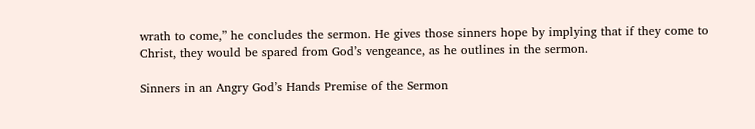wrath to come,” he concludes the sermon. He gives those sinners hope by implying that if they come to Christ, they would be spared from God’s vengeance, as he outlines in the sermon.

Sinners in an Angry God’s Hands Premise of the Sermon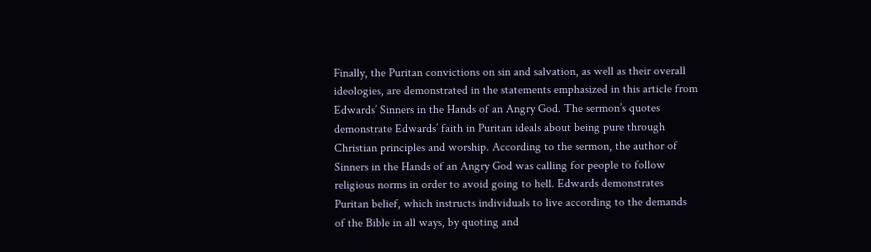Finally, the Puritan convictions on sin and salvation, as well as their overall ideologies, are demonstrated in the statements emphasized in this article from Edwards’ Sinners in the Hands of an Angry God. The sermon’s quotes demonstrate Edwards’ faith in Puritan ideals about being pure through Christian principles and worship. According to the sermon, the author of Sinners in the Hands of an Angry God was calling for people to follow religious norms in order to avoid going to hell. Edwards demonstrates Puritan belief, which instructs individuals to live according to the demands of the Bible in all ways, by quoting and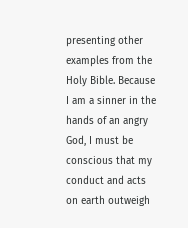presenting other examples from the Holy Bible. Because I am a sinner in the hands of an angry God, I must be conscious that my conduct and acts on earth outweigh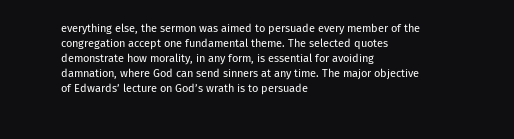everything else, the sermon was aimed to persuade every member of the congregation accept one fundamental theme. The selected quotes demonstrate how morality, in any form, is essential for avoiding damnation, where God can send sinners at any time. The major objective of Edwards’ lecture on God’s wrath is to persuade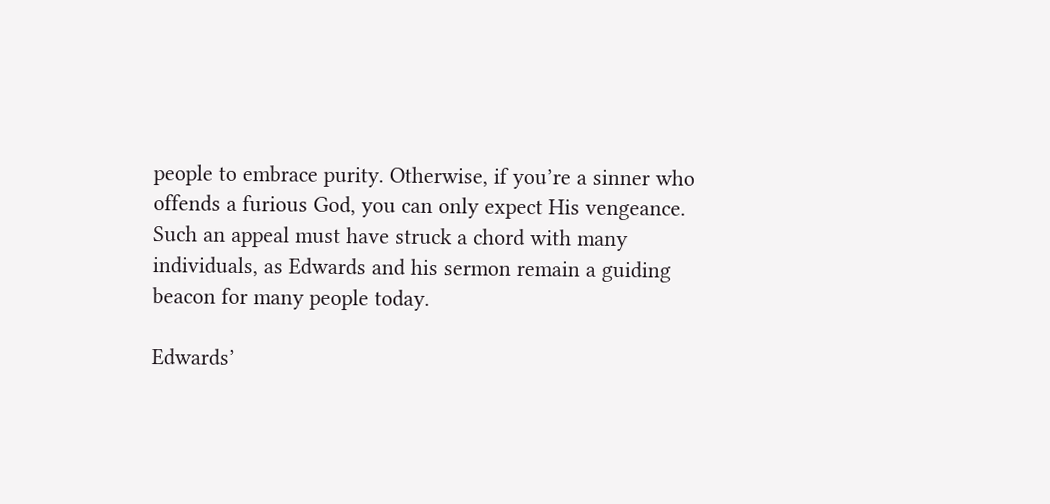people to embrace purity. Otherwise, if you’re a sinner who offends a furious God, you can only expect His vengeance. Such an appeal must have struck a chord with many individuals, as Edwards and his sermon remain a guiding beacon for many people today.

Edwards’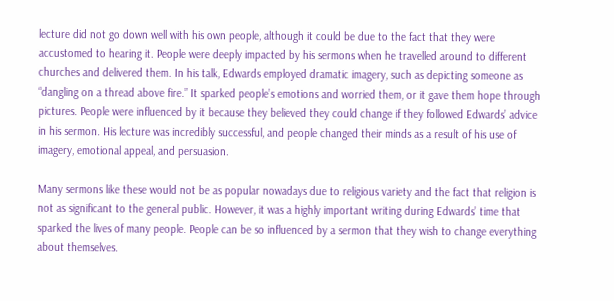lecture did not go down well with his own people, although it could be due to the fact that they were accustomed to hearing it. People were deeply impacted by his sermons when he travelled around to different churches and delivered them. In his talk, Edwards employed dramatic imagery, such as depicting someone as “dangling on a thread above fire.” It sparked people’s emotions and worried them, or it gave them hope through pictures. People were influenced by it because they believed they could change if they followed Edwards’ advice in his sermon. His lecture was incredibly successful, and people changed their minds as a result of his use of imagery, emotional appeal, and persuasion.

Many sermons like these would not be as popular nowadays due to religious variety and the fact that religion is not as significant to the general public. However, it was a highly important writing during Edwards’ time that sparked the lives of many people. People can be so influenced by a sermon that they wish to change everything about themselves.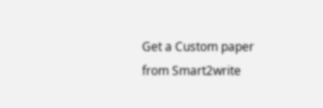Get a Custom paper from Smart2write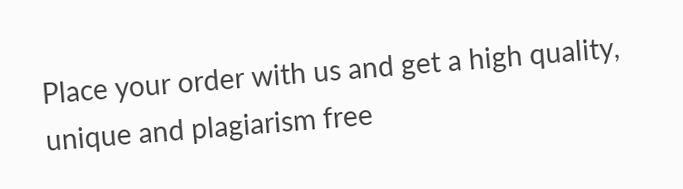Place your order with us and get a high quality, unique and plagiarism free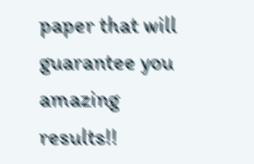paper that will guarantee you amazing results!!